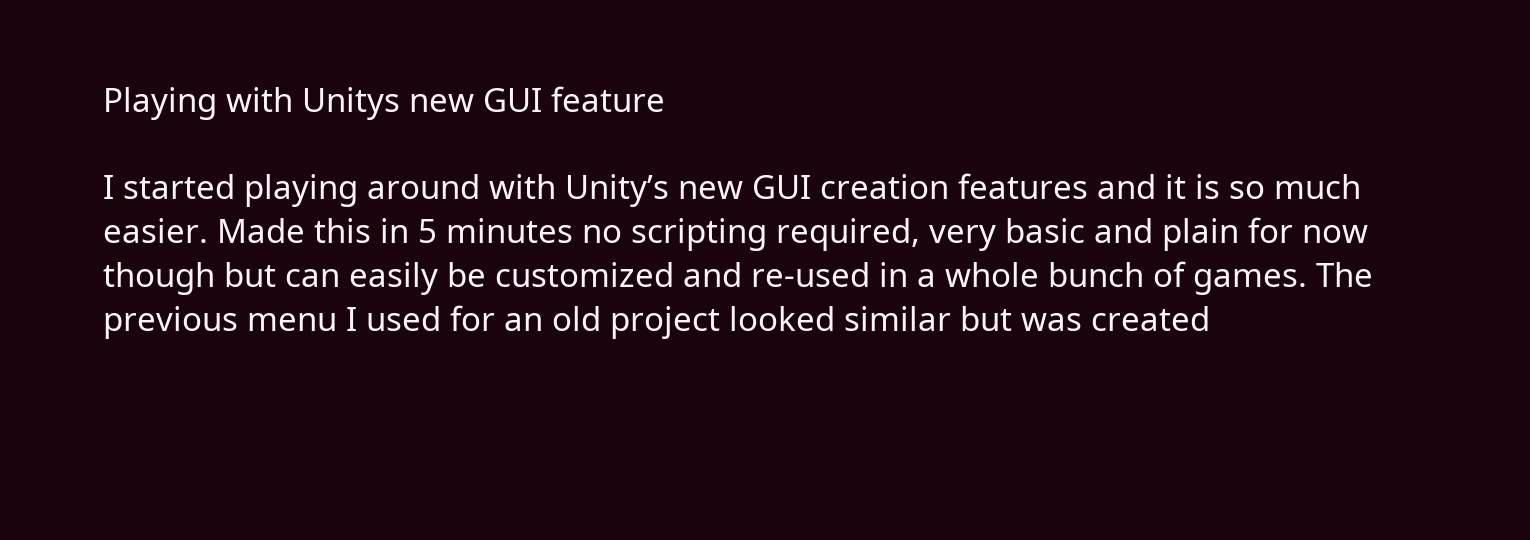Playing with Unitys new GUI feature

I started playing around with Unity’s new GUI creation features and it is so much easier. Made this in 5 minutes no scripting required, very basic and plain for now though but can easily be customized and re-used in a whole bunch of games. The previous menu I used for an old project looked similar but was created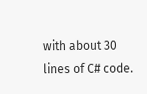with about 30 lines of C# code.